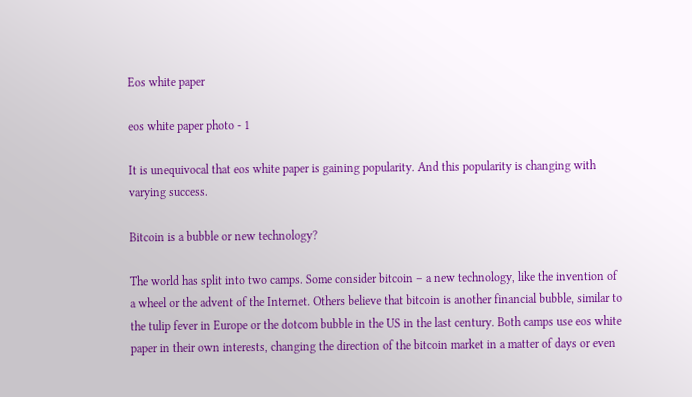Eos white paper

eos white paper photo - 1

It is unequivocal that eos white paper is gaining popularity. And this popularity is changing with varying success.

Bitcoin is a bubble or new technology?

The world has split into two camps. Some consider bitcoin – a new technology, like the invention of a wheel or the advent of the Internet. Others believe that bitcoin is another financial bubble, similar to the tulip fever in Europe or the dotcom bubble in the US in the last century. Both camps use eos white paper in their own interests, changing the direction of the bitcoin market in a matter of days or even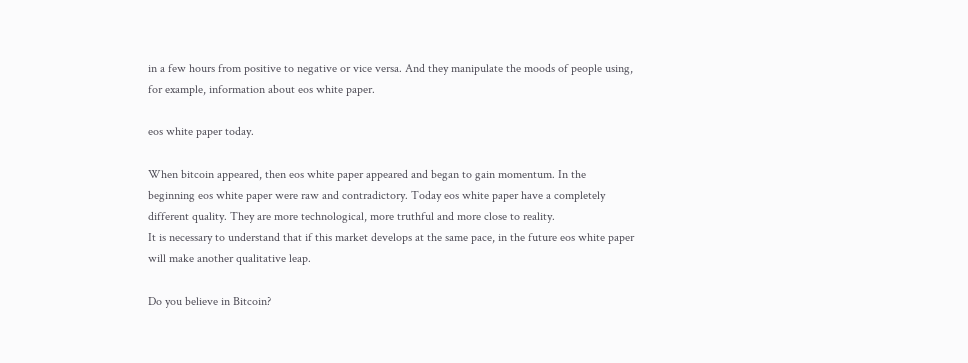in a few hours from positive to negative or vice versa. And they manipulate the moods of people using, for example, information about eos white paper.

eos white paper today.

When bitcoin appeared, then eos white paper appeared and began to gain momentum. In the beginning eos white paper were raw and contradictory. Today eos white paper have a completely different quality. They are more technological, more truthful and more close to reality.
It is necessary to understand that if this market develops at the same pace, in the future eos white paper will make another qualitative leap.

Do you believe in Bitcoin?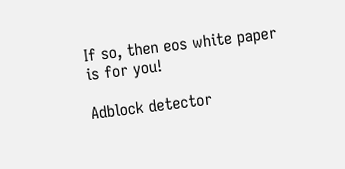If so, then eos white paper is for you!

Adblock detector